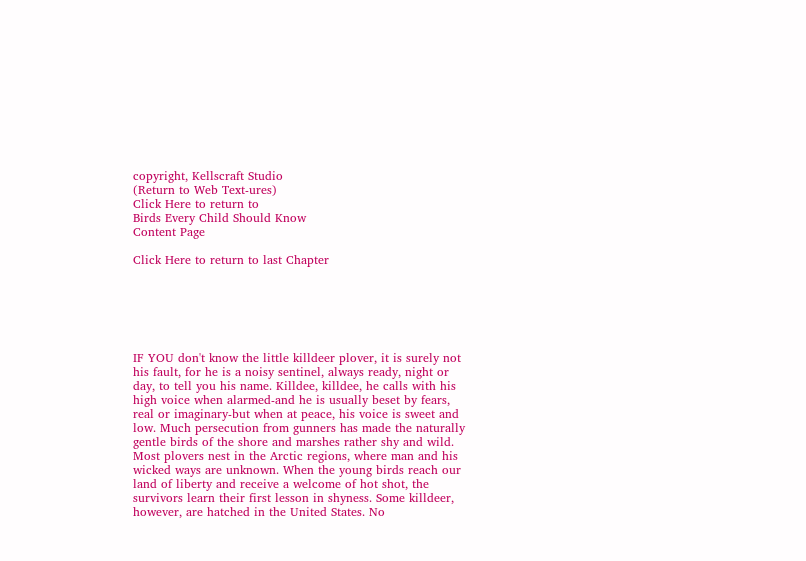copyright, Kellscraft Studio
(Return to Web Text-ures)
Click Here to return to
Birds Every Child Should Know
Content Page

Click Here to return to last Chapter






IF YOU don't know the little killdeer plover, it is surely not his fault, for he is a noisy sentinel, always ready, night or day, to tell you his name. Killdee, killdee, he calls with his high voice when alarmed-and he is usually beset by fears, real or imaginary-but when at peace, his voice is sweet and low. Much persecution from gunners has made the naturally gentle birds of the shore and marshes rather shy and wild. Most plovers nest in the Arctic regions, where man and his wicked ways are unknown. When the young birds reach our land of liberty and receive a welcome of hot shot, the survivors learn their first lesson in shyness. Some killdeer, however, are hatched in the United States. No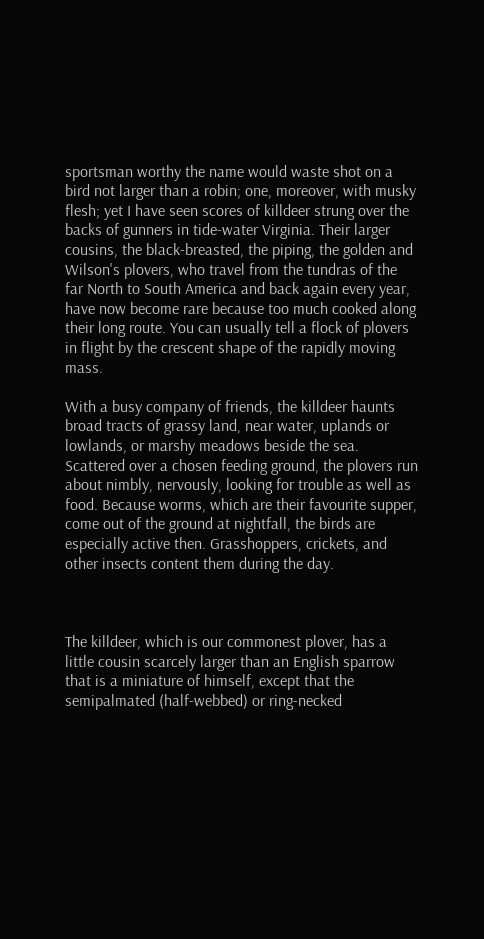sportsman worthy the name would waste shot on a bird not larger than a robin; one, moreover, with musky flesh; yet I have seen scores of killdeer strung over the backs of gunners in tide-water Virginia. Their larger cousins, the black-breasted, the piping, the golden and Wilson's plovers, who travel from the tundras of the far North to South America and back again every year, have now become rare because too much cooked along their long route. You can usually tell a flock of plovers in flight by the crescent shape of the rapidly moving mass.

With a busy company of friends, the killdeer haunts broad tracts of grassy land, near water, uplands or lowlands, or marshy meadows beside the sea. Scattered over a chosen feeding ground, the plovers run about nimbly, nervously, looking for trouble as well as food. Because worms, which are their favourite supper, come out of the ground at nightfall, the birds are especially active then. Grasshoppers, crickets, and other insects content them during the day.



The killdeer, which is our commonest plover, has a little cousin scarcely larger than an English sparrow that is a miniature of himself, except that the semipalmated (half-webbed) or ring-necked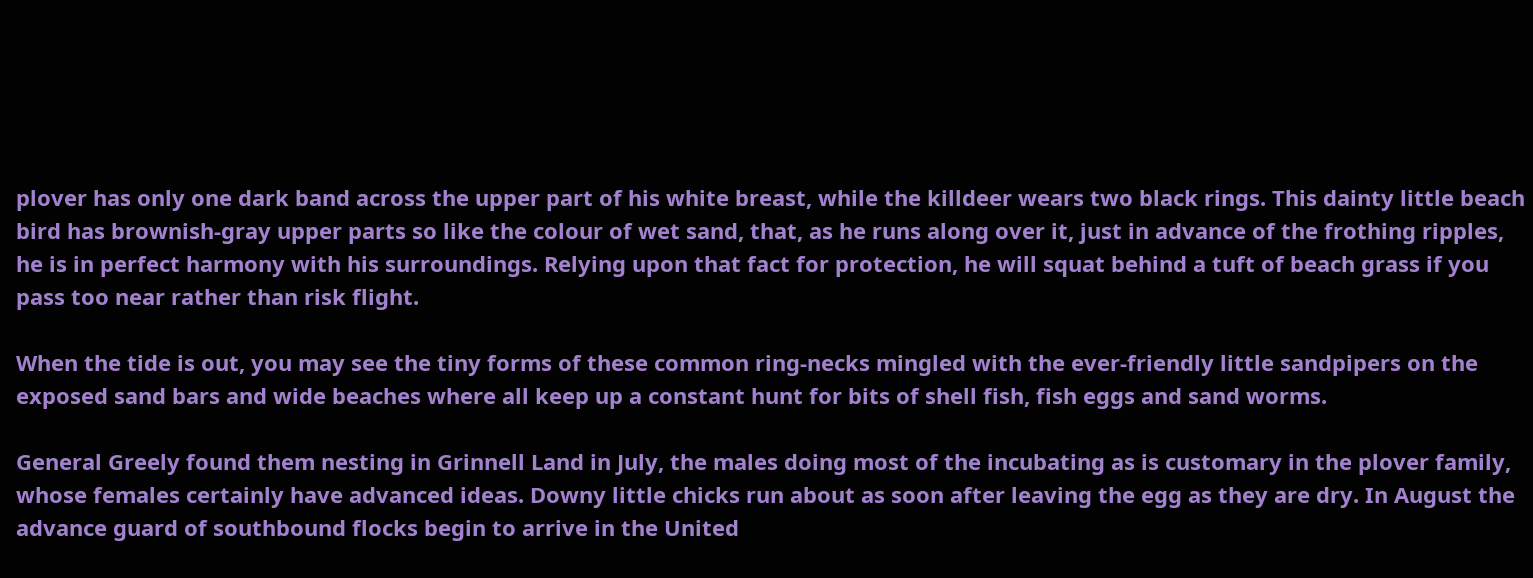plover has only one dark band across the upper part of his white breast, while the killdeer wears two black rings. This dainty little beach bird has brownish-gray upper parts so like the colour of wet sand, that, as he runs along over it, just in advance of the frothing ripples, he is in perfect harmony with his surroundings. Relying upon that fact for protection, he will squat behind a tuft of beach grass if you pass too near rather than risk flight.

When the tide is out, you may see the tiny forms of these common ring-necks mingled with the ever-friendly little sandpipers on the exposed sand bars and wide beaches where all keep up a constant hunt for bits of shell fish, fish eggs and sand worms.

General Greely found them nesting in Grinnell Land in July, the males doing most of the incubating as is customary in the plover family, whose females certainly have advanced ideas. Downy little chicks run about as soon after leaving the egg as they are dry. In August the advance guard of southbound flocks begin to arrive in the United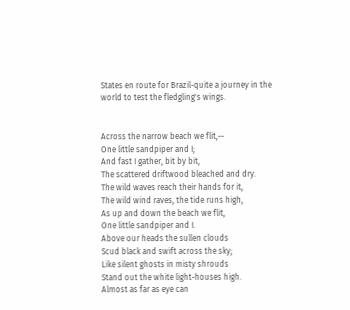States en route for Brazil-quite a journey in the world to test the fledgling's wings.


Across the narrow beach we flit,--
One little sandpiper and I;
And fast I gather, bit by bit,
The scattered driftwood bleached and dry.
The wild waves reach their hands for it,
The wild wind raves, the tide runs high,
As up and down the beach we flit,
One little sandpiper and I.
Above our heads the sullen clouds
Scud black and swift across the sky;
Like silent ghosts in misty shrouds
Stand out the white light-houses high.
Almost as far as eye can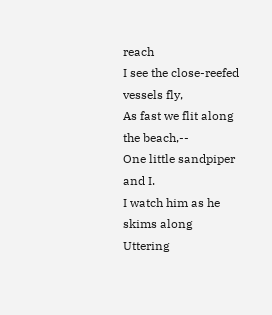reach
I see the close-reefed vessels fly,
As fast we flit along the beach,--
One little sandpiper and I.
I watch him as he skims along
Uttering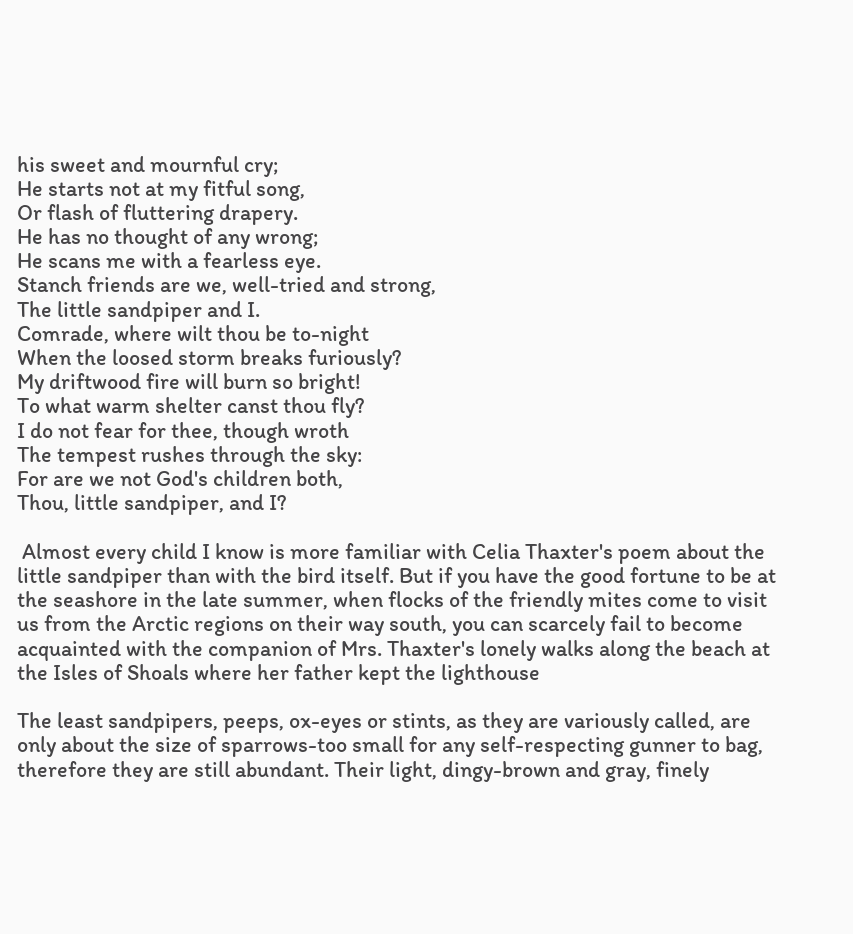his sweet and mournful cry;
He starts not at my fitful song,
Or flash of fluttering drapery.
He has no thought of any wrong;
He scans me with a fearless eye.
Stanch friends are we, well-tried and strong,
The little sandpiper and I.
Comrade, where wilt thou be to-night
When the loosed storm breaks furiously?
My driftwood fire will burn so bright!
To what warm shelter canst thou fly?
I do not fear for thee, though wroth
The tempest rushes through the sky:
For are we not God's children both,
Thou, little sandpiper, and I?

 Almost every child I know is more familiar with Celia Thaxter's poem about the little sandpiper than with the bird itself. But if you have the good fortune to be at the seashore in the late summer, when flocks of the friendly mites come to visit us from the Arctic regions on their way south, you can scarcely fail to become acquainted with the companion of Mrs. Thaxter's lonely walks along the beach at the Isles of Shoals where her father kept the lighthouse

The least sandpipers, peeps, ox-eyes or stints, as they are variously called, are only about the size of sparrows-too small for any self-respecting gunner to bag, therefore they are still abundant. Their light, dingy-brown and gray, finely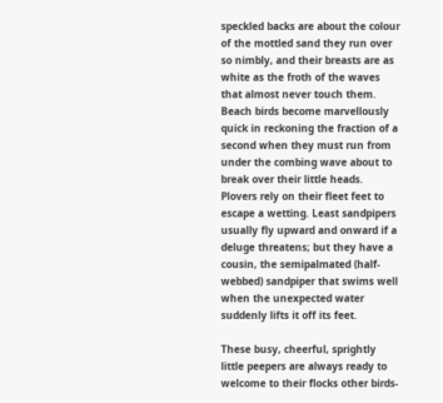speckled backs are about the colour of the mottled sand they run over so nimbly, and their breasts are as white as the froth of the waves that almost never touch them. Beach birds become marvellously quick in reckoning the fraction of a second when they must run from under the combing wave about to break over their little heads. Plovers rely on their fleet feet to escape a wetting. Least sandpipers usually fly upward and onward if a deluge threatens; but they have a cousin, the semipalmated (half-webbed) sandpiper that swims well when the unexpected water suddenly lifts it off its feet.

These busy, cheerful, sprightly little peepers are always ready to welcome to their flocks other birds-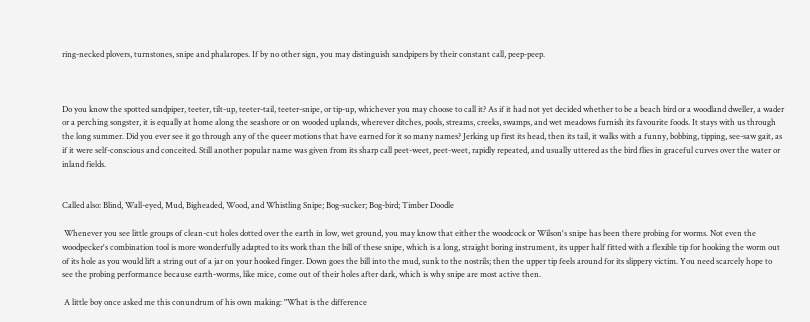ring-necked plovers, turnstones, snipe and phalaropes. If by no other sign, you may distinguish sandpipers by their constant call, peep-peep.



Do you know the spotted sandpiper, teeter, tilt-up, teeter-tail, teeter-snipe, or tip-up, whichever you may choose to call it? As if it had not yet decided whether to be a beach bird or a woodland dweller, a wader or a perching songster, it is equally at home along the seashore or on wooded uplands, wherever ditches, pools, streams, creeks, swamps, and wet meadows furnish its favourite foods. It stays with us through the long summer. Did you ever see it go through any of the queer motions that have earned for it so many names? Jerking up first its head, then its tail, it walks with a funny, bobbing, tipping, see-saw gait, as if it were self-conscious and conceited. Still another popular name was given from its sharp call peet-weet, peet-weet, rapidly repeated, and usually uttered as the bird flies in graceful curves over the water or inland fields.


Called also: Blind, Wall-eyed, Mud, Bigheaded, Wood, and Whistling Snipe; Bog-sucker; Bog-bird; Timber Doodle

 Whenever you see little groups of clean-cut holes dotted over the earth in low, wet ground, you may know that either the woodcock or Wilson's snipe has been there probing for worms. Not even the woodpecker's combination tool is more wonderfully adapted to its work than the bill of these snipe, which is a long, straight boring instrument, its upper half fitted with a flexible tip for hooking the worm out of its hole as you would lift a string out of a jar on your hooked finger. Down goes the bill into the mud, sunk to the nostrils; then the upper tip feels around for its slippery victim. You need scarcely hope to see the probing performance because earth-worms, like mice, come out of their holes after dark, which is why snipe are most active then.

 A little boy once asked me this conundrum of his own making: "What is the difference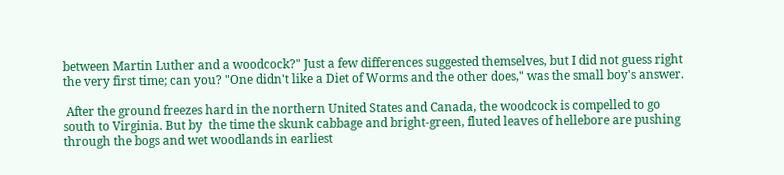between Martin Luther and a woodcock?" Just a few differences suggested themselves, but I did not guess right the very first time; can you? "One didn't like a Diet of Worms and the other does," was the small boy's answer.

 After the ground freezes hard in the northern United States and Canada, the woodcock is compelled to go south to Virginia. But by  the time the skunk cabbage and bright-green, fluted leaves of hellebore are pushing through the bogs and wet woodlands in earliest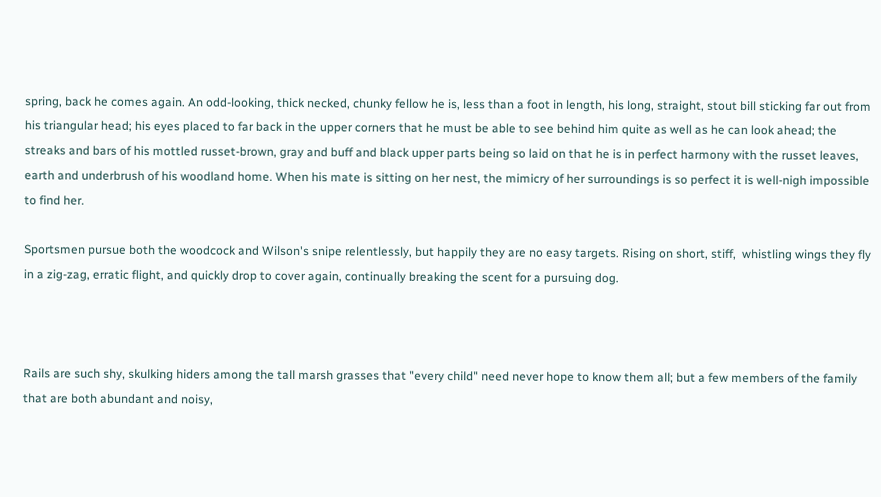spring, back he comes again. An odd-looking, thick necked, chunky fellow he is, less than a foot in length, his long, straight, stout bill sticking far out from his triangular head; his eyes placed to far back in the upper corners that he must be able to see behind him quite as well as he can look ahead; the streaks and bars of his mottled russet-brown, gray and buff and black upper parts being so laid on that he is in perfect harmony with the russet leaves, earth and underbrush of his woodland home. When his mate is sitting on her nest, the mimicry of her surroundings is so perfect it is well-nigh impossible to find her.

Sportsmen pursue both the woodcock and Wilson's snipe relentlessly, but happily they are no easy targets. Rising on short, stiff,  whistling wings they fly in a zig-zag, erratic flight, and quickly drop to cover again, continually breaking the scent for a pursuing dog.



Rails are such shy, skulking hiders among the tall marsh grasses that "every child" need never hope to know them all; but a few members of the family that are both abundant and noisy,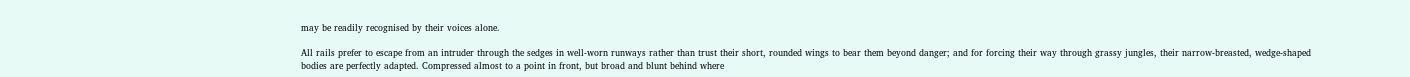may be readily recognised by their voices alone.

All rails prefer to escape from an intruder through the sedges in well-worn runways rather than trust their short, rounded wings to bear them beyond danger; and for forcing their way through grassy jungles, their narrow-breasted, wedge-shaped bodies are perfectly adapted. Compressed almost to a point in front, but broad and blunt behind where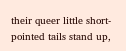their queer little short-pointed tails stand up,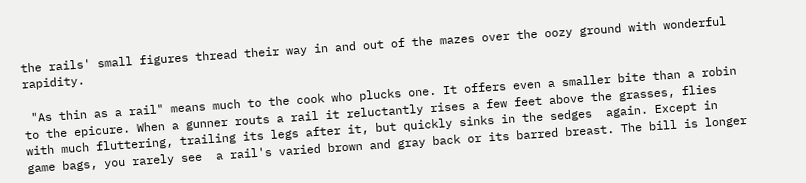the rails' small figures thread their way in and out of the mazes over the oozy ground with wonderful rapidity.

 "As thin as a rail" means much to the cook who plucks one. It offers even a smaller bite than a robin to the epicure. When a gunner routs a rail it reluctantly rises a few feet above the grasses, flies with much fluttering, trailing its legs after it, but quickly sinks in the sedges  again. Except in game bags, you rarely see  a rail's varied brown and gray back or its barred breast. The bill is longer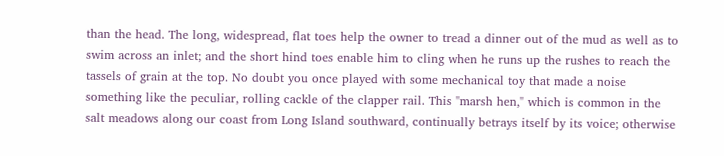than the head. The long, widespread, flat toes help the owner to tread a dinner out of the mud as well as to swim across an inlet; and the short hind toes enable him to cling when he runs up the rushes to reach the tassels of grain at the top. No doubt you once played with some mechanical toy that made a noise something like the peculiar, rolling cackle of the clapper rail. This "marsh hen," which is common in the salt meadows along our coast from Long Island southward, continually betrays itself by its voice; otherwise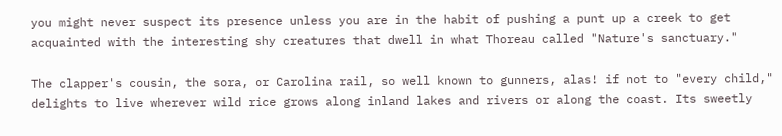you might never suspect its presence unless you are in the habit of pushing a punt up a creek to get acquainted with the interesting shy creatures that dwell in what Thoreau called "Nature's sanctuary."

The clapper's cousin, the sora, or Carolina rail, so well known to gunners, alas! if not to "every child," delights to live wherever wild rice grows along inland lakes and rivers or along the coast. Its sweetly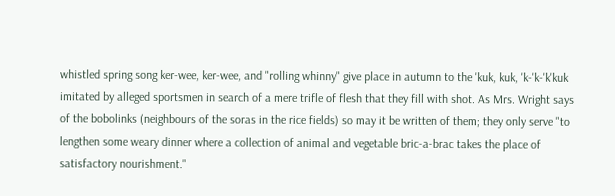whistled spring song ker-wee, ker-wee, and "rolling whinny" give place in autumn to the 'kuk, kuk, 'k-'k-'k'kuk imitated by alleged sportsmen in search of a mere trifle of flesh that they fill with shot. As Mrs. Wright says of the bobolinks (neighbours of the soras in the rice fields) so may it be written of them; they only serve "to lengthen some weary dinner where a collection of animal and vegetable bric-a-brac takes the place of satisfactory nourishment."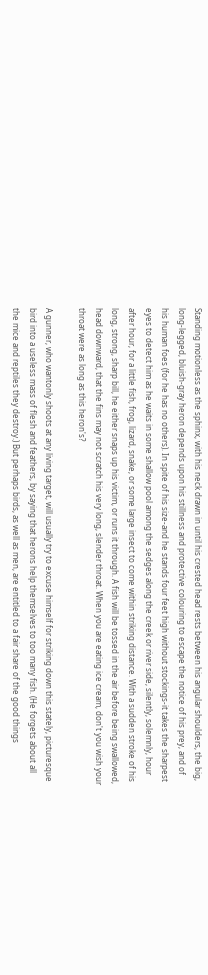Standing motionless as the sphinx, with his neck drawn in until his crested head rests between his angular shoulders, the big, long-legged, bluish-gray heron depends upon his stillness and protective colouring to escape the notice of his prey, and of his human foes (for he has no others). In spite of his size-and he stands four feet high without stockings-it takes the sharpest eyes to detect him as he waits in some shallow pool among the sedges along the creek or river side, silently, solemnly, hour after hour, for a little fish, frog, lizard, snake, or some large insect to come within striking distance. With a sudden stroke of his long, strong, sharp bill, he either snaps up his victim, or runs it through. A fish will be tossed in the air before being swallowed, head downward, that the fins may not scratch his very long, slender throat. When you are eating ice cream, don't you wish your throat were as long as this heron's?

A gunner, who wantonly shoots at any living target, will usually try to excuse himself for striking down this stately, picturesque bird into a useless mass of flesh and feathers, by saying that herons help themselves to too many fish. (He forgets about all the mice and reptiles they destroy.) But perhaps birds, as well as men, are entitled to a fair share of the good things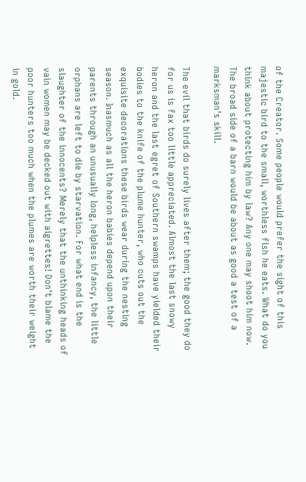of the Creator. Some people would prefer the sight of this majestic bird to the small, worthless fish he eats. What do you think about protecting him by law? Any one may shoot him now. The broad side of a barn would be about as good a test of a marksman's skill.

The evil that birds do surely lives after them; the good they do for us is fax too little appreciated. Almost the last snowy heron and the last egret of Southern swamps have yielded their bodies to the knife of the plume hunter, who cuts out the exquisite decorations these birds wear during the nesting season. Inasmuch as all the heron babies depend upon their parents through an unusually long, helpless infancy, the little orphans are left to die by starvation. For what end is the slaughter of the innocents? Merely that the unthinking heads of vain women may be decked out with aigrettes! Don't blame the poor hunters too much when the plumes are worth their weight in gold.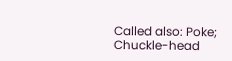Called also: Poke; Chuckle-head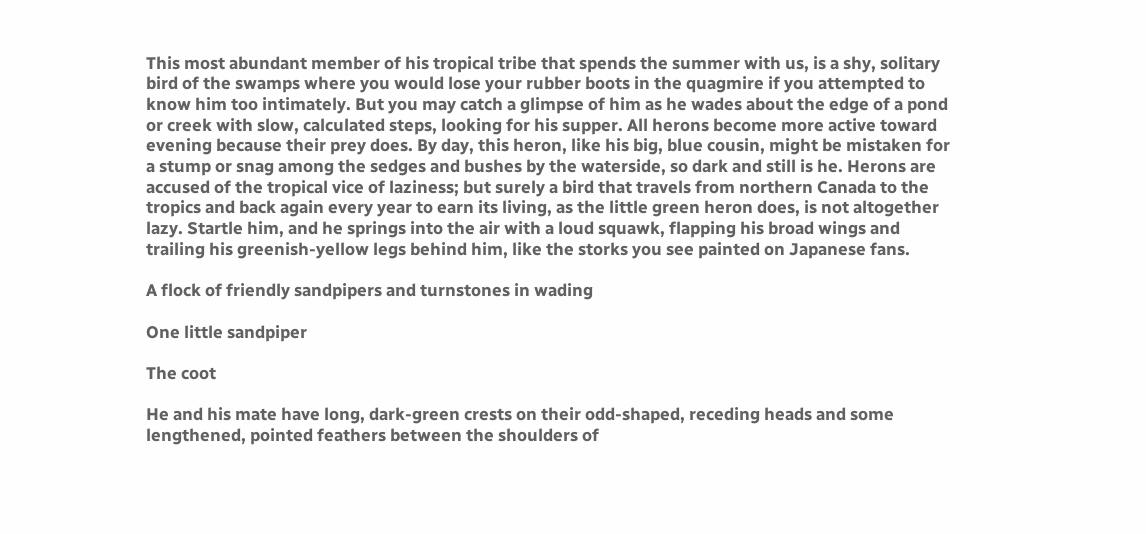This most abundant member of his tropical tribe that spends the summer with us, is a shy, solitary bird of the swamps where you would lose your rubber boots in the quagmire if you attempted to know him too intimately. But you may catch a glimpse of him as he wades about the edge of a pond or creek with slow, calculated steps, looking for his supper. All herons become more active toward evening because their prey does. By day, this heron, like his big, blue cousin, might be mistaken for a stump or snag among the sedges and bushes by the waterside, so dark and still is he. Herons are accused of the tropical vice of laziness; but surely a bird that travels from northern Canada to the tropics and back again every year to earn its living, as the little green heron does, is not altogether lazy. Startle him, and he springs into the air with a loud squawk, flapping his broad wings and trailing his greenish-yellow legs behind him, like the storks you see painted on Japanese fans.

A flock of friendly sandpipers and turnstones in wading

One little sandpiper

The coot

He and his mate have long, dark-green crests on their odd-shaped, receding heads and some lengthened, pointed feathers between the shoulders of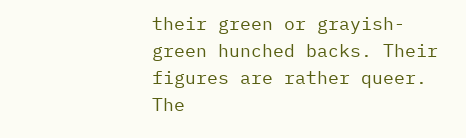their green or grayish-green hunched backs. Their figures are rather queer. The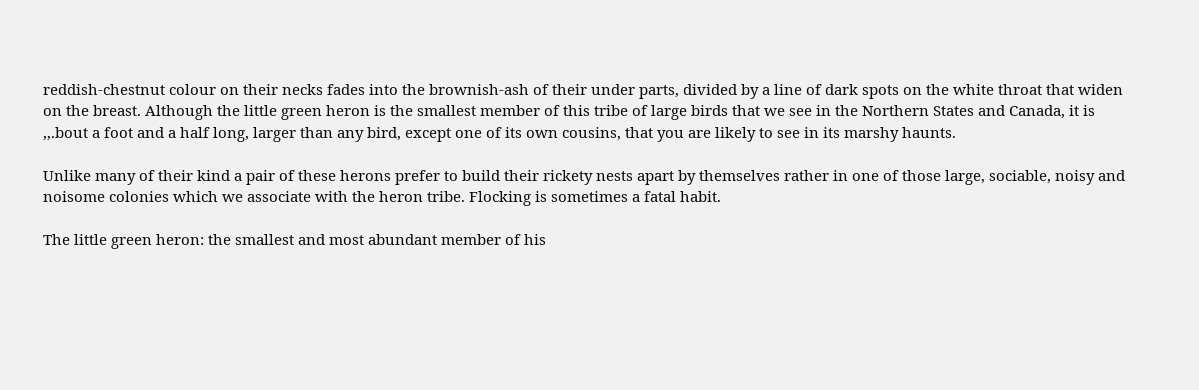reddish-chestnut colour on their necks fades into the brownish-ash of their under parts, divided by a line of dark spots on the white throat that widen on the breast. Although the little green heron is the smallest member of this tribe of large birds that we see in the Northern States and Canada, it is ,,.bout a foot and a half long, larger than any bird, except one of its own cousins, that you are likely to see in its marshy haunts.

Unlike many of their kind a pair of these herons prefer to build their rickety nests apart by themselves rather in one of those large, sociable, noisy and noisome colonies which we associate with the heron tribe. Flocking is sometimes a fatal habit.

The little green heron: the smallest and most abundant member of his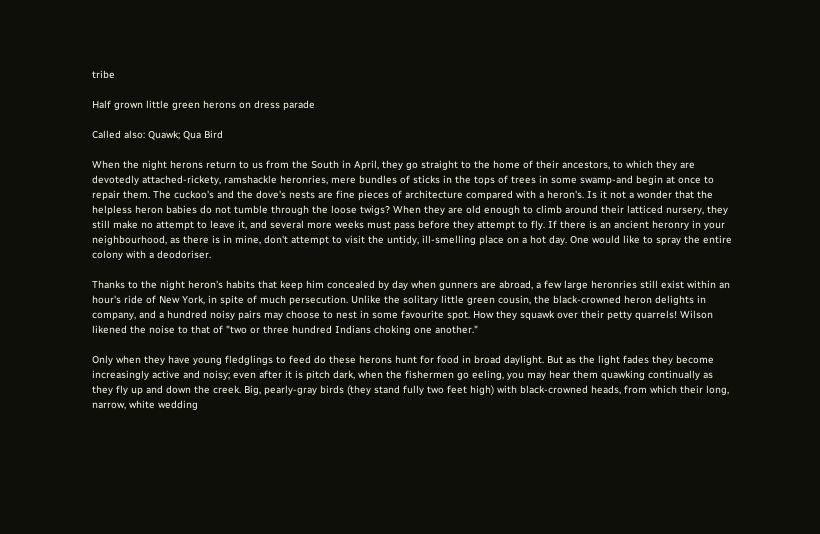tribe

Half grown little green herons on dress parade

Called also: Quawk; Qua Bird

When the night herons return to us from the South in April, they go straight to the home of their ancestors, to which they are devotedly attached-rickety, ramshackle heronries, mere bundles of sticks in the tops of trees in some swamp-and begin at once to repair them. The cuckoo's and the dove's nests are fine pieces of architecture compared with a heron's. Is it not a wonder that the helpless heron babies do not tumble through the loose twigs? When they are old enough to climb around their latticed nursery, they still make no attempt to leave it, and several more weeks must pass before they attempt to fly. If there is an ancient heronry in your neighbourhood, as there is in mine, don't attempt to visit the untidy, ill-smelling place on a hot day. One would like to spray the entire colony with a deodoriser.

Thanks to the night heron's habits that keep him concealed by day when gunners are abroad, a few large heronries still exist within an hour's ride of New York, in spite of much persecution. Unlike the solitary little green cousin, the black-crowned heron delights in company, and a hundred noisy pairs may choose to nest in some favourite spot. How they squawk over their petty quarrels! Wilson likened the noise to that of "two or three hundred Indians choking one another."

Only when they have young fledglings to feed do these herons hunt for food in broad daylight. But as the light fades they become increasingly active and noisy; even after it is pitch dark, when the fishermen go eeling, you may hear them quawking continually as they fly up and down the creek. Big, pearly-gray birds (they stand fully two feet high) with black-crowned heads, from which their long, narrow, white wedding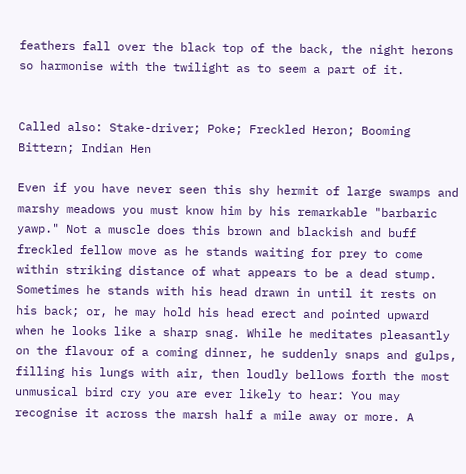feathers fall over the black top of the back, the night herons so harmonise with the twilight as to seem a part of it.


Called also: Stake-driver; Poke; Freckled Heron; Booming Bittern; Indian Hen

Even if you have never seen this shy hermit of large swamps and marshy meadows you must know him by his remarkable "barbaric yawp." Not a muscle does this brown and blackish and buff freckled fellow move as he stands waiting for prey to come within striking distance of what appears to be a dead stump. Sometimes he stands with his head drawn in until it rests on his back; or, he may hold his head erect and pointed upward when he looks like a sharp snag. While he meditates pleasantly on the flavour of a coming dinner, he suddenly snaps and gulps, filling his lungs with air, then loudly bellows forth the most unmusical bird cry you are ever likely to hear: You may recognise it across the marsh half a mile away or more. A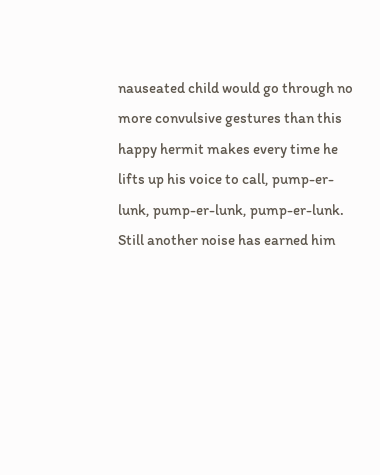nauseated child would go through no more convulsive gestures than this happy hermit makes every time he lifts up his voice to call, pump-er-lunk, pump-er-lunk, pump-er-lunk. Still another noise has earned him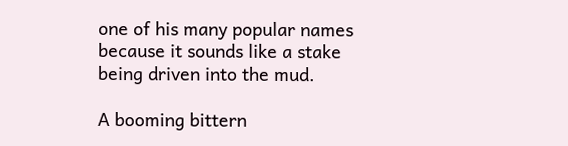one of his many popular names because it sounds like a stake being driven into the mud.

A booming bittern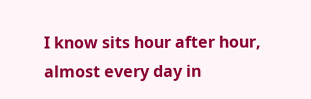I know sits hour after hour, almost every day in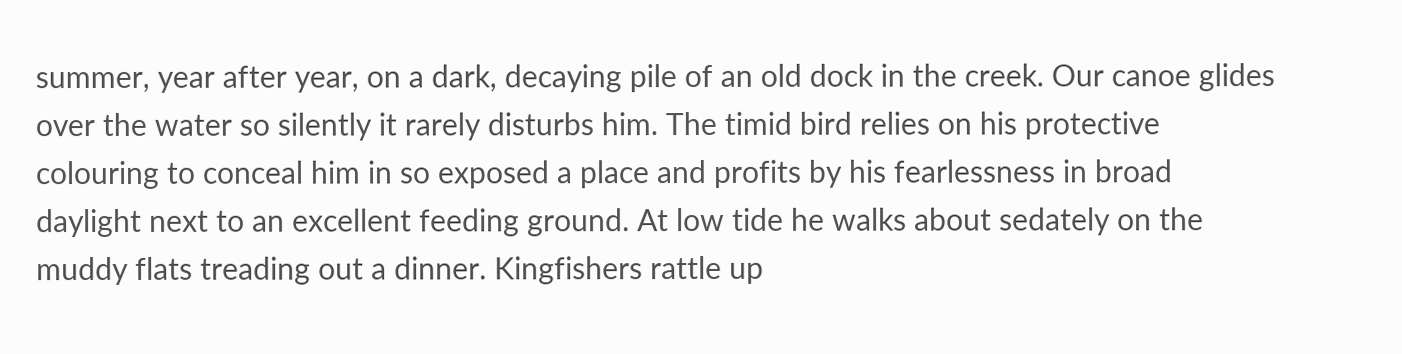summer, year after year, on a dark, decaying pile of an old dock in the creek. Our canoe glides over the water so silently it rarely disturbs him. The timid bird relies on his protective colouring to conceal him in so exposed a place and profits by his fearlessness in broad daylight next to an excellent feeding ground. At low tide he walks about sedately on the muddy flats treading out a dinner. Kingfishers rattle up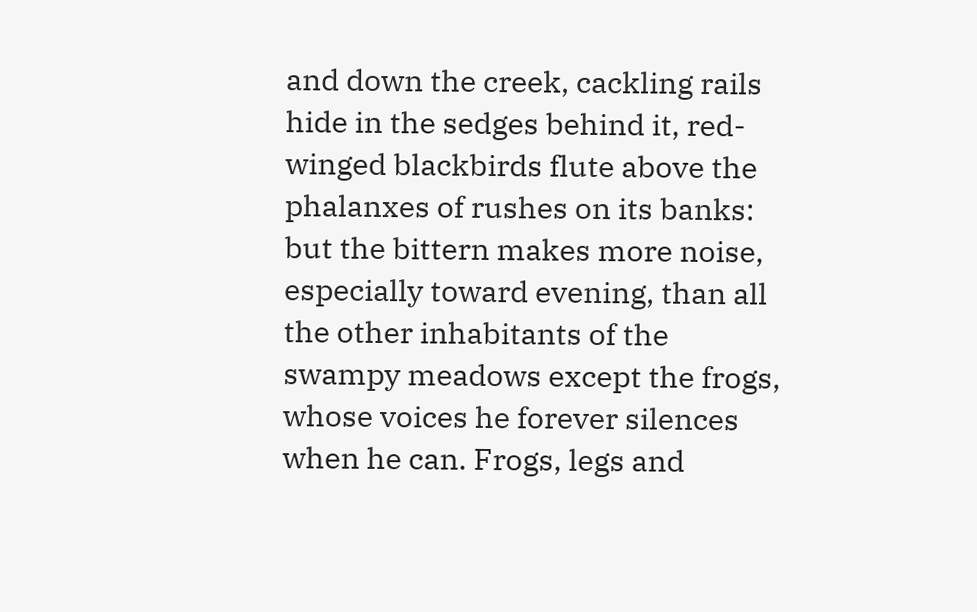and down the creek, cackling rails hide in the sedges behind it, red-winged blackbirds flute above the phalanxes of rushes on its banks: but the bittern makes more noise, especially toward evening, than all the other inhabitants of the swampy meadows except the frogs, whose voices he forever silences when he can. Frogs, legs and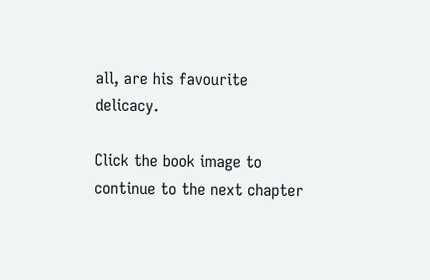all, are his favourite delicacy.

Click the book image to continue to the next chapter